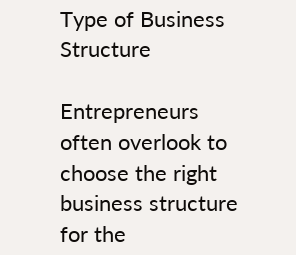Type of Business Structure

Entrepreneurs often overlook to choose the right business structure for the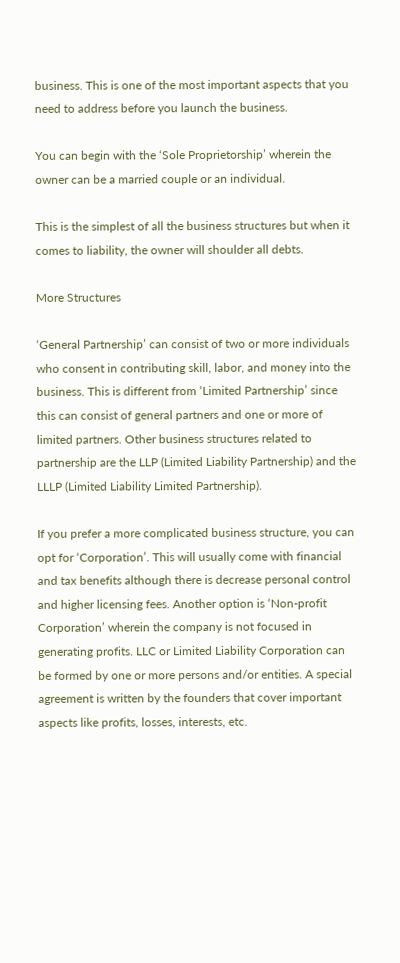business. This is one of the most important aspects that you need to address before you launch the business.

You can begin with the ‘Sole Proprietorship’ wherein the owner can be a married couple or an individual.

This is the simplest of all the business structures but when it comes to liability, the owner will shoulder all debts.

More Structures

‘General Partnership’ can consist of two or more individuals who consent in contributing skill, labor, and money into the business. This is different from ‘Limited Partnership’ since this can consist of general partners and one or more of limited partners. Other business structures related to partnership are the LLP (Limited Liability Partnership) and the LLLP (Limited Liability Limited Partnership).

If you prefer a more complicated business structure, you can opt for ‘Corporation’. This will usually come with financial and tax benefits although there is decrease personal control and higher licensing fees. Another option is ‘Non-profit Corporation’ wherein the company is not focused in generating profits. LLC or Limited Liability Corporation can be formed by one or more persons and/or entities. A special agreement is written by the founders that cover important aspects like profits, losses, interests, etc.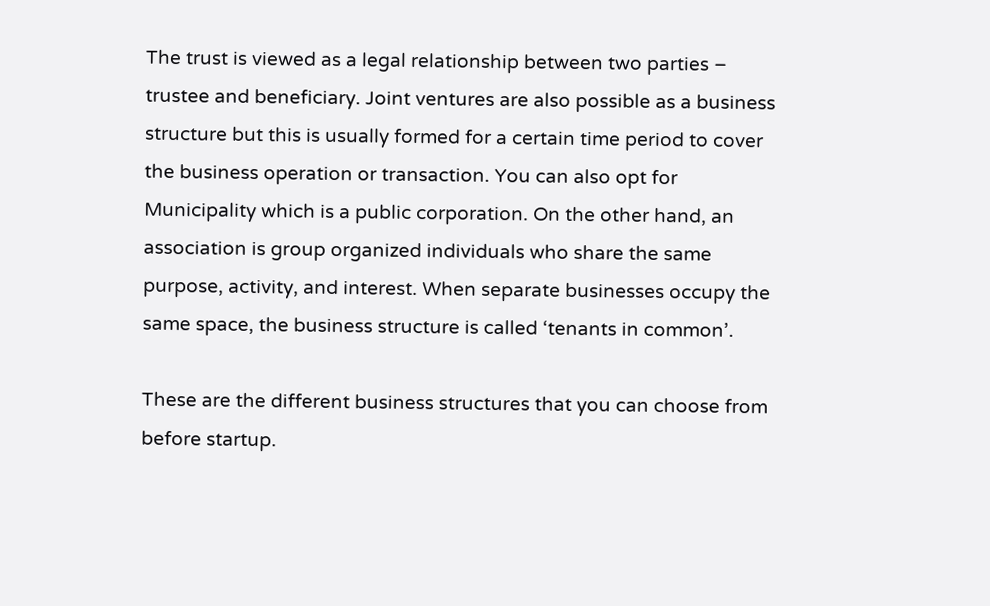The trust is viewed as a legal relationship between two parties – trustee and beneficiary. Joint ventures are also possible as a business structure but this is usually formed for a certain time period to cover the business operation or transaction. You can also opt for Municipality which is a public corporation. On the other hand, an association is group organized individuals who share the same purpose, activity, and interest. When separate businesses occupy the same space, the business structure is called ‘tenants in common’.

These are the different business structures that you can choose from before startup.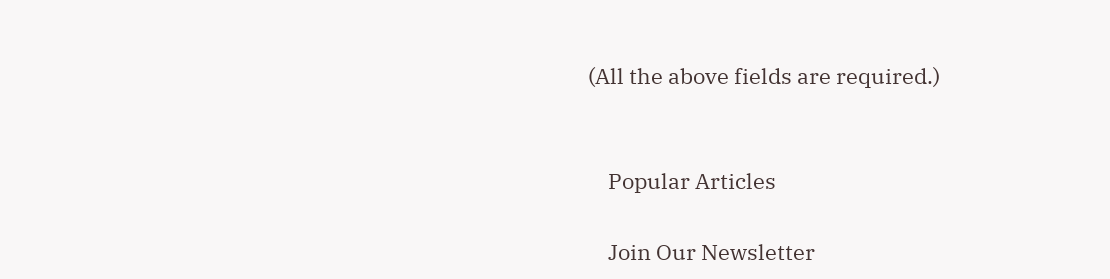(All the above fields are required.)


    Popular Articles

    Join Our Newsletter